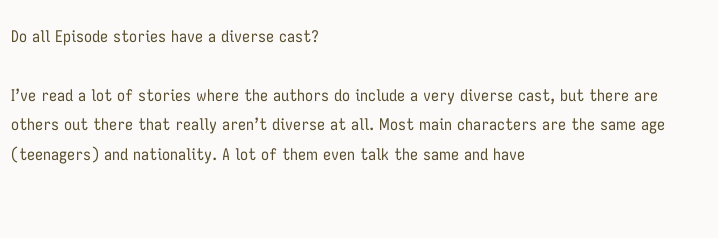Do all Episode stories have a diverse cast?

I’ve read a lot of stories where the authors do include a very diverse cast, but there are others out there that really aren’t diverse at all. Most main characters are the same age (teenagers) and nationality. A lot of them even talk the same and have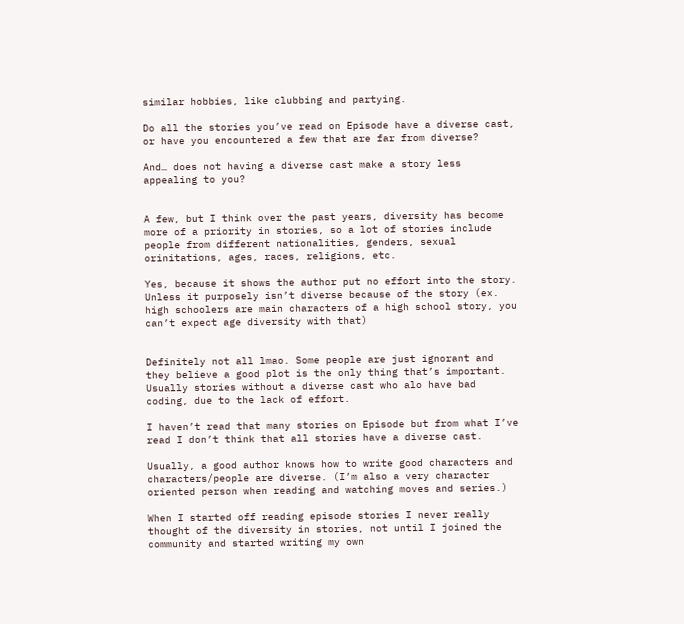similar hobbies, like clubbing and partying.

Do all the stories you’ve read on Episode have a diverse cast, or have you encountered a few that are far from diverse?

And… does not having a diverse cast make a story less appealing to you?


A few, but I think over the past years, diversity has become more of a priority in stories, so a lot of stories include people from different nationalities, genders, sexual orinitations, ages, races, religions, etc.

Yes, because it shows the author put no effort into the story. Unless it purposely isn’t diverse because of the story (ex. high schoolers are main characters of a high school story, you can’t expect age diversity with that)


Definitely not all lmao. Some people are just ignorant and they believe a good plot is the only thing that’s important. Usually stories without a diverse cast who alo have bad coding, due to the lack of effort.

I haven’t read that many stories on Episode but from what I’ve read I don’t think that all stories have a diverse cast.

Usually, a good author knows how to write good characters and characters/people are diverse. (I’m also a very character oriented person when reading and watching moves and series.)

When I started off reading episode stories I never really thought of the diversity in stories, not until I joined the community and started writing my own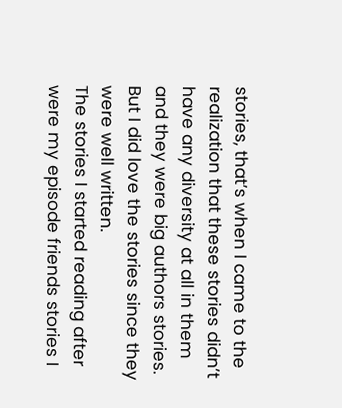stories, that’s when I came to the realization that these stories didn’t have any diversity at all in them and they were big authors stories. But I did love the stories since they were well written.
The stories I started reading after were my episode friends stories I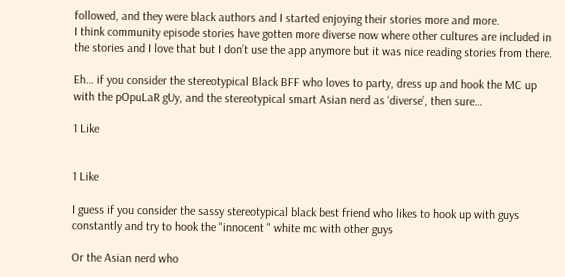followed, and they were black authors and I started enjoying their stories more and more.
I think community episode stories have gotten more diverse now where other cultures are included in the stories and I love that but I don’t use the app anymore but it was nice reading stories from there.

Eh… if you consider the stereotypical Black BFF who loves to party, dress up and hook the MC up with the pOpuLaR gUy, and the stereotypical smart Asian nerd as ‘diverse’, then sure…

1 Like


1 Like

I guess if you consider the sassy stereotypical black best friend who likes to hook up with guys constantly and try to hook the "innocent " white mc with other guys

Or the Asian nerd who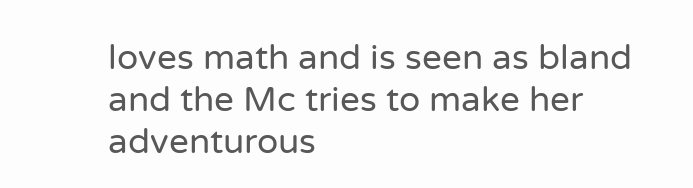loves math and is seen as bland and the Mc tries to make her adventurous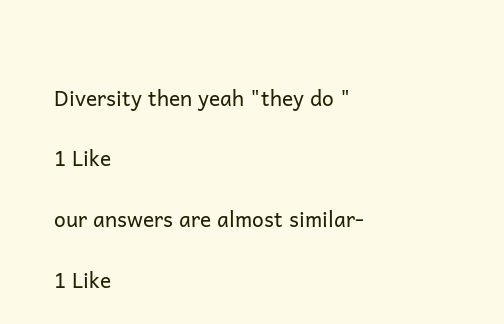Diversity then yeah "they do "

1 Like

our answers are almost similar-

1 Like